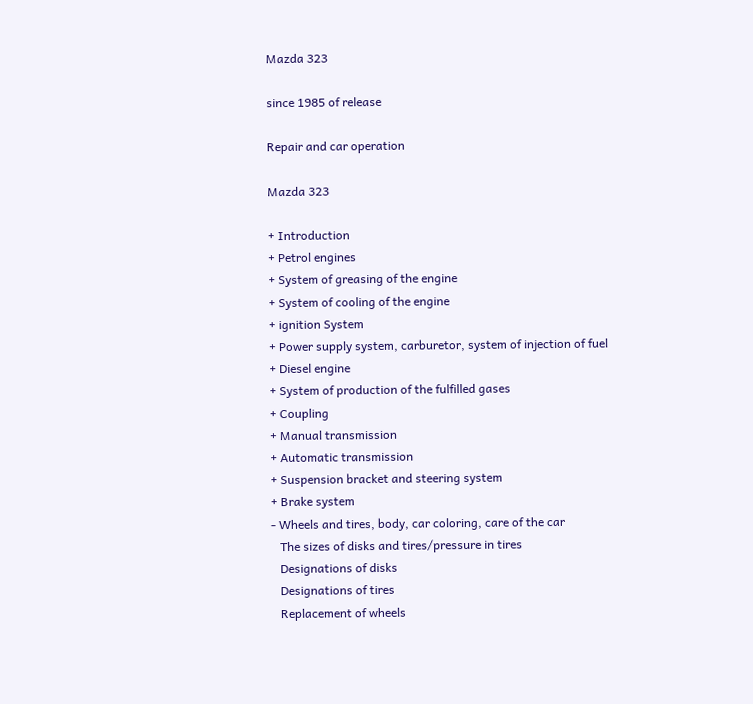Mazda 323

since 1985 of release

Repair and car operation

Mazda 323

+ Introduction
+ Petrol engines
+ System of greasing of the engine
+ System of cooling of the engine
+ ignition System
+ Power supply system, carburetor, system of injection of fuel
+ Diesel engine
+ System of production of the fulfilled gases
+ Coupling
+ Manual transmission
+ Automatic transmission
+ Suspension bracket and steering system
+ Brake system
- Wheels and tires, body, car coloring, care of the car
   The sizes of disks and tires/pressure in tires
   Designations of disks
   Designations of tires
   Replacement of wheels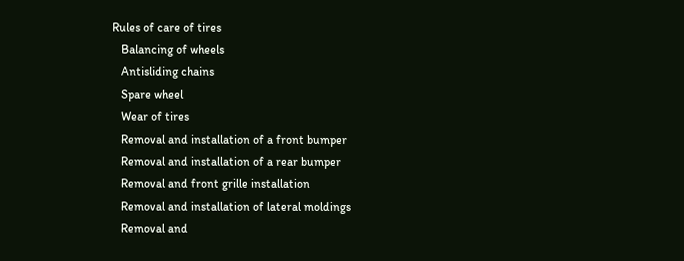Rules of care of tires
   Balancing of wheels
   Antisliding chains
   Spare wheel
   Wear of tires
   Removal and installation of a front bumper
   Removal and installation of a rear bumper
   Removal and front grille installation
   Removal and installation of lateral moldings
   Removal and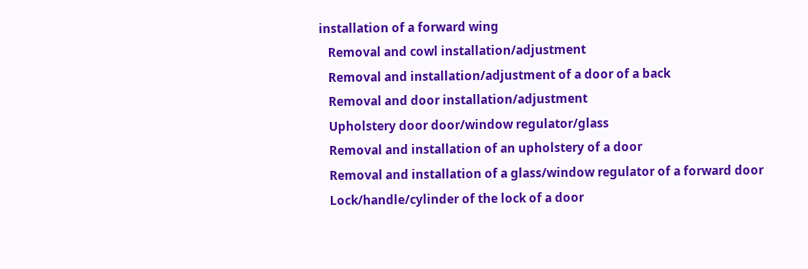installation of a forward wing
   Removal and cowl installation/adjustment
   Removal and installation/adjustment of a door of a back
   Removal and door installation/adjustment
   Upholstery door door/window regulator/glass
   Removal and installation of an upholstery of a door
   Removal and installation of a glass/window regulator of a forward door
   Lock/handle/cylinder of the lock of a door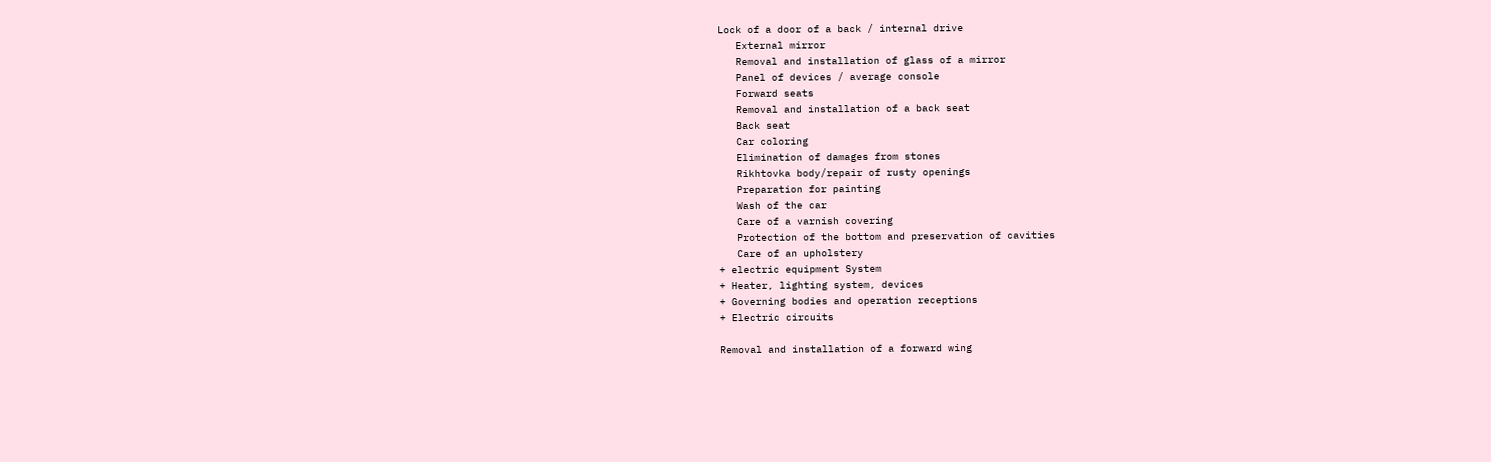Lock of a door of a back / internal drive
   External mirror
   Removal and installation of glass of a mirror
   Panel of devices / average console
   Forward seats
   Removal and installation of a back seat
   Back seat
   Car coloring
   Elimination of damages from stones
   Rikhtovka body/repair of rusty openings
   Preparation for painting
   Wash of the car
   Care of a varnish covering
   Protection of the bottom and preservation of cavities
   Care of an upholstery
+ electric equipment System
+ Heater, lighting system, devices
+ Governing bodies and operation receptions
+ Electric circuits

Removal and installation of a forward wing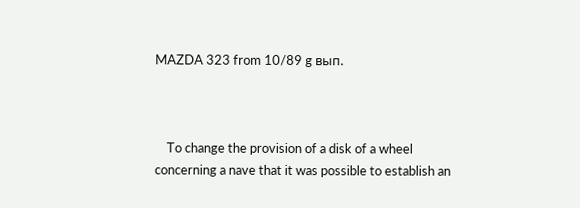MAZDA 323 from 10/89 g вып.



    To change the provision of a disk of a wheel concerning a nave that it was possible to establish an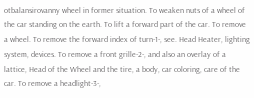otbalansirovanny wheel in former situation. To weaken nuts of a wheel of the car standing on the earth. To lift a forward part of the car. To remove a wheel. To remove the forward index of turn-1-, see. Head Heater, lighting system, devices. To remove a front grille-2-, and also an overlay of a lattice, Head of the Wheel and the tire, a body, car coloring, care of the car. To remove a headlight-3-,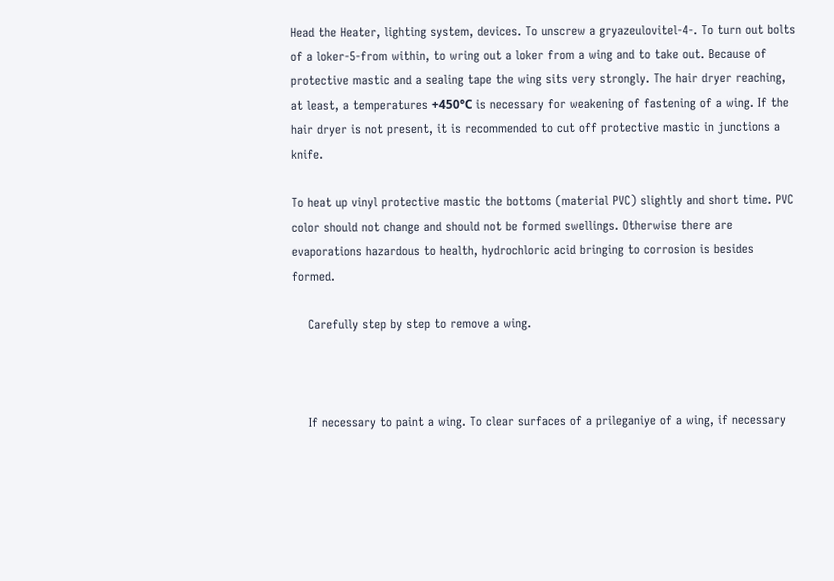Head the Heater, lighting system, devices. To unscrew a gryazeulovitel-4-. To turn out bolts of a loker-5-from within, to wring out a loker from a wing and to take out. Because of protective mastic and a sealing tape the wing sits very strongly. The hair dryer reaching, at least, a temperatures +450°С is necessary for weakening of fastening of a wing. If the hair dryer is not present, it is recommended to cut off protective mastic in junctions a knife.

To heat up vinyl protective mastic the bottoms (material PVC) slightly and short time. PVC color should not change and should not be formed swellings. Otherwise there are evaporations hazardous to health, hydrochloric acid bringing to corrosion is besides formed.

    Carefully step by step to remove a wing.



    If necessary to paint a wing. To clear surfaces of a prileganiye of a wing, if necessary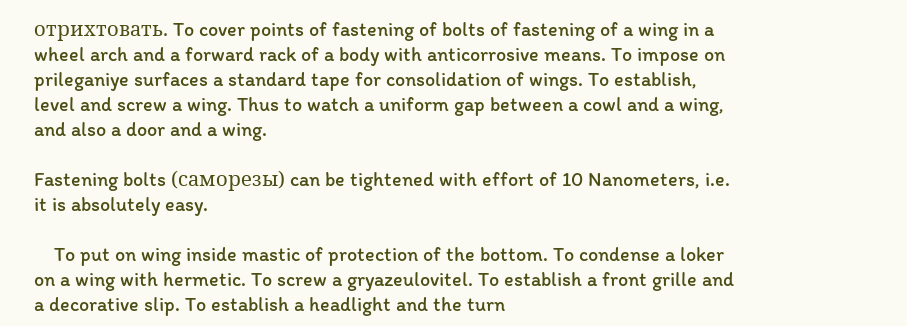отрихтовать. To cover points of fastening of bolts of fastening of a wing in a wheel arch and a forward rack of a body with anticorrosive means. To impose on prileganiye surfaces a standard tape for consolidation of wings. To establish, level and screw a wing. Thus to watch a uniform gap between a cowl and a wing, and also a door and a wing.

Fastening bolts (саморезы) can be tightened with effort of 10 Nanometers, i.e. it is absolutely easy.

    To put on wing inside mastic of protection of the bottom. To condense a loker on a wing with hermetic. To screw a gryazeulovitel. To establish a front grille and a decorative slip. To establish a headlight and the turn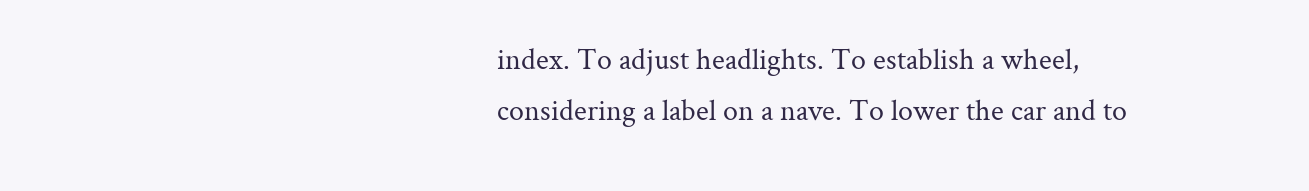index. To adjust headlights. To establish a wheel, considering a label on a nave. To lower the car and to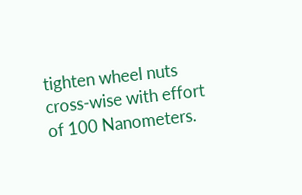tighten wheel nuts cross-wise with effort of 100 Nanometers.